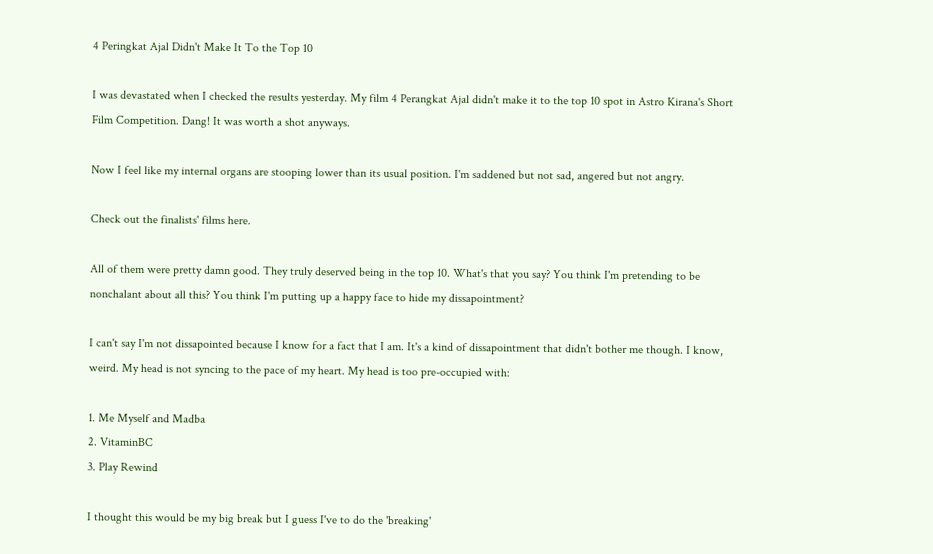4 Peringkat Ajal Didn't Make It To the Top 10

I was devastated when I checked the results yesterday. My film 4 Perangkat Ajal didn't make it to the top 10 spot in Astro Kirana's Short Film Competition. Dang! It was worth a shot anyways.

Now I feel like my internal organs are stooping lower than its usual position. I'm saddened but not sad, angered but not angry.

Check out the finalists' films here.

All of them were pretty damn good. They truly deserved being in the top 10. What's that you say? You think I'm pretending to be nonchalant about all this? You think I'm putting up a happy face to hide my dissapointment?

I can't say I'm not dissapointed because I know for a fact that I am. It's a kind of dissapointment that didn't bother me though. I know, weird. My head is not syncing to the pace of my heart. My head is too pre-occupied with:

1. Me Myself and Madba
2. VitaminBC
3. Play Rewind

I thought this would be my big break but I guess I've to do the 'breaking'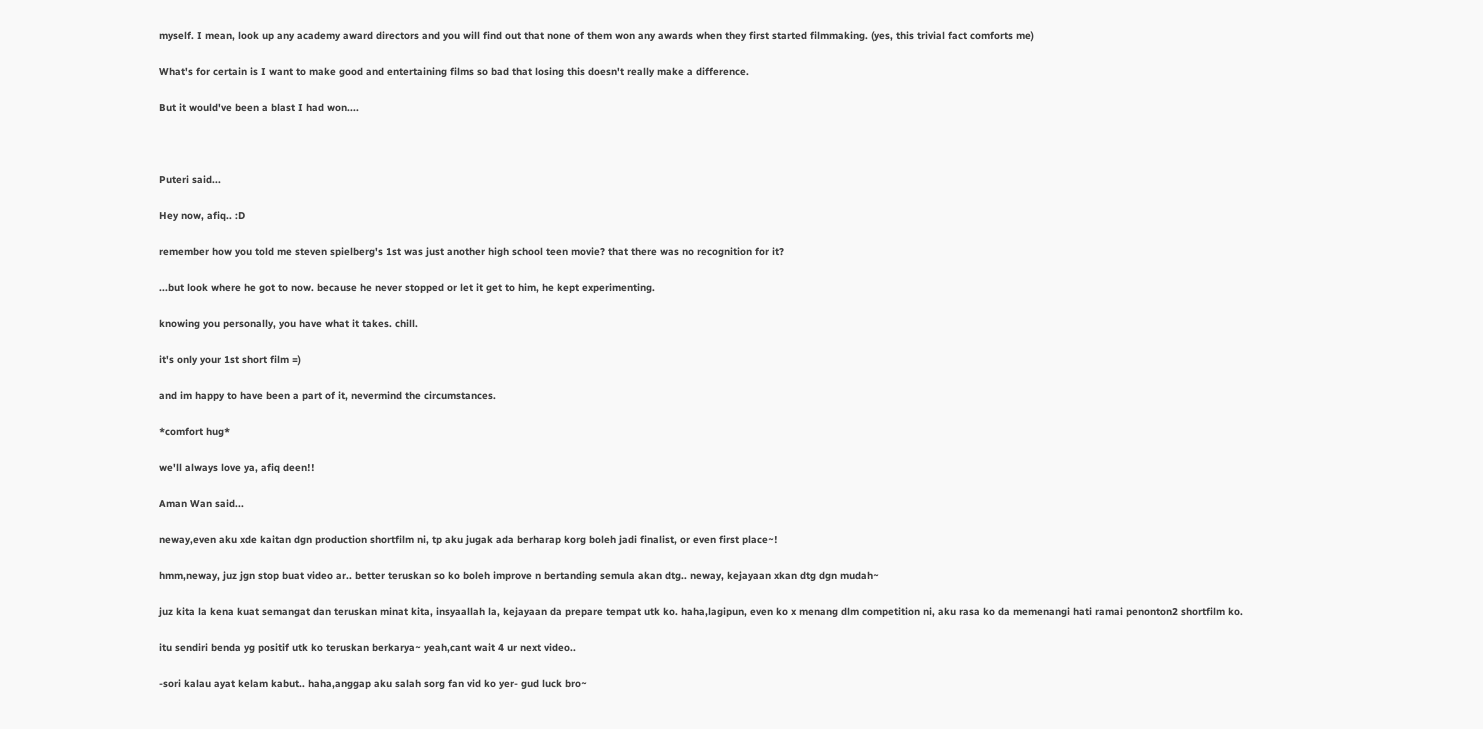myself. I mean, look up any academy award directors and you will find out that none of them won any awards when they first started filmmaking. (yes, this trivial fact comforts me)

What's for certain is I want to make good and entertaining films so bad that losing this doesn't really make a difference.

But it would've been a blast I had won....



Puteri said...

Hey now, afiq.. :D

remember how you told me steven spielberg's 1st was just another high school teen movie? that there was no recognition for it?

...but look where he got to now. because he never stopped or let it get to him, he kept experimenting.

knowing you personally, you have what it takes. chill.

it's only your 1st short film =)

and im happy to have been a part of it, nevermind the circumstances.

*comfort hug*

we'll always love ya, afiq deen!!

Aman Wan said...

neway,even aku xde kaitan dgn production shortfilm ni, tp aku jugak ada berharap korg boleh jadi finalist, or even first place~!

hmm,neway, juz jgn stop buat video ar.. better teruskan so ko boleh improve n bertanding semula akan dtg.. neway, kejayaan xkan dtg dgn mudah~

juz kita la kena kuat semangat dan teruskan minat kita, insyaallah la, kejayaan da prepare tempat utk ko. haha,lagipun, even ko x menang dlm competition ni, aku rasa ko da memenangi hati ramai penonton2 shortfilm ko.

itu sendiri benda yg positif utk ko teruskan berkarya~ yeah,cant wait 4 ur next video..

-sori kalau ayat kelam kabut.. haha,anggap aku salah sorg fan vid ko yer- gud luck bro~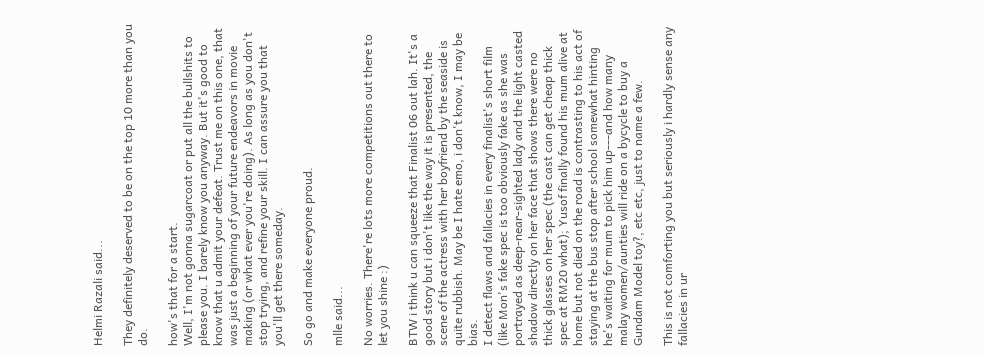Helmi Razali said...

They definitely deserved to be on the top 10 more than you do.

how's that for a start.
Well, I'm not gonna sugarcoat or put all the bullshits to please you. I barely know you anyway. But it's good to know that u admit your defeat. Trust me on this one, that was just a beginning of your future endeavors in movie making (or what ever you're doing). As long as you don't stop trying, and refine your skill. I can assure you that you'll get there someday.

So go and make everyone proud.

mlle said...

No worries. There're lots more competitions out there to let you shine :)

BTW i think u can squeeze that Finalist 06 out lah. It's a good story but i don't like the way it is presented, the scene of the actress with her boyfriend by the seaside is quite rubbish. May be I hate emo, i don't know, I may be bias.
I detect flaws and fallacies in every finalist's short film (like Mon's fake spec is too obviously fake as she was portrayed as deep-near-sighted lady and the light casted shadow directly on her face that shows there were no thick glasses on her spec (the cast can get cheap thick spec at RM20 what); Yusof finally found his mum alive at home but not died on the road is contrasting to his act of staying at the bus stop after school somewhat hinting he's waiting for mum to pick him up---and how many malay women/aunties will ride on a bycycle to buy a Gundam Model toy?, etc etc, just to name a few.

This is not comforting you but seriously i hardly sense any fallacies in ur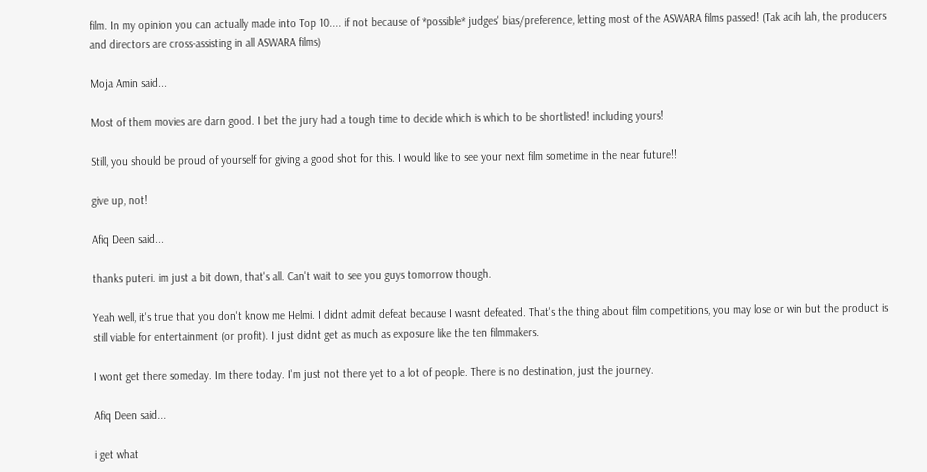film. In my opinion you can actually made into Top 10.... if not because of *possible* judges' bias/preference, letting most of the ASWARA films passed! (Tak acih lah, the producers and directors are cross-assisting in all ASWARA films)

Moja Amin said...

Most of them movies are darn good. I bet the jury had a tough time to decide which is which to be shortlisted! including yours!

Still, you should be proud of yourself for giving a good shot for this. I would like to see your next film sometime in the near future!!

give up, not!

Afiq Deen said...

thanks puteri. im just a bit down, that's all. Can't wait to see you guys tomorrow though.

Yeah well, it's true that you don't know me Helmi. I didnt admit defeat because I wasnt defeated. That's the thing about film competitions, you may lose or win but the product is still viable for entertainment (or profit). I just didnt get as much as exposure like the ten filmmakers.

I wont get there someday. Im there today. I'm just not there yet to a lot of people. There is no destination, just the journey.

Afiq Deen said...

i get what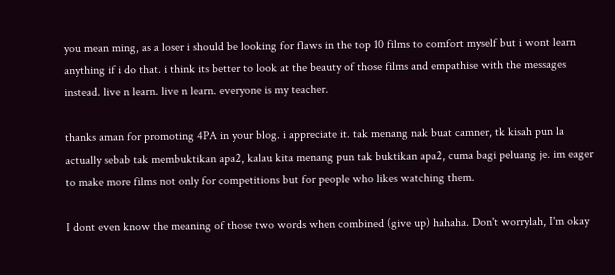you mean ming, as a loser i should be looking for flaws in the top 10 films to comfort myself but i wont learn anything if i do that. i think its better to look at the beauty of those films and empathise with the messages instead. live n learn. live n learn. everyone is my teacher.

thanks aman for promoting 4PA in your blog. i appreciate it. tak menang nak buat camner, tk kisah pun la actually sebab tak membuktikan apa2, kalau kita menang pun tak buktikan apa2, cuma bagi peluang je. im eager to make more films not only for competitions but for people who likes watching them.

I dont even know the meaning of those two words when combined (give up) hahaha. Don't worrylah, I'm okay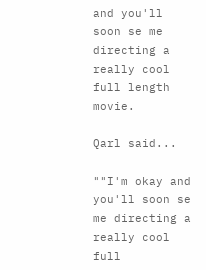and you'll soon se me directing a really cool full length movie.

Qarl said...

""I'm okay and you'll soon se me directing a really cool full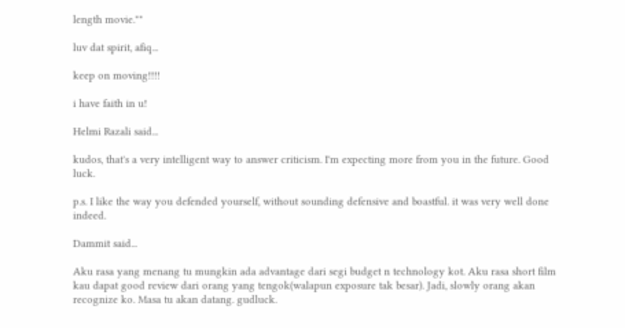length movie.""

luv dat spirit, afiq...

keep on moving!!!!

i have faith in u!

Helmi Razali said...

kudos, that's a very intelligent way to answer criticism. I'm expecting more from you in the future. Good luck.

p.s. I like the way you defended yourself, without sounding defensive and boastful. it was very well done indeed.

Dammit said...

Aku rasa yang menang tu mungkin ada advantage dari segi budget n technology kot. Aku rasa short film kau dapat good review dari orang yang tengok(walapun exposure tak besar). Jadi, slowly orang akan recognize ko. Masa tu akan datang. gudluck.